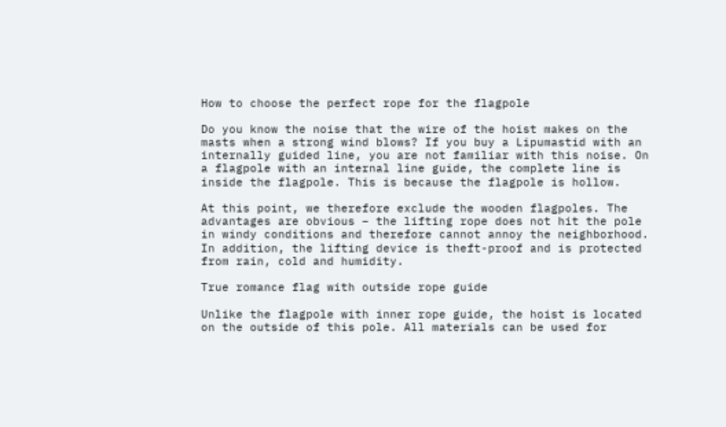How to choose the perfect rope for the flagpole

Do you know the noise that the wire of the hoist makes on the masts when a strong wind blows? If you buy a Lipumastid with an internally guided line, you are not familiar with this noise. On a flagpole with an internal line guide, the complete line is inside the flagpole. This is because the flagpole is hollow.

At this point, we therefore exclude the wooden flagpoles. The advantages are obvious – the lifting rope does not hit the pole in windy conditions and therefore cannot annoy the neighborhood. In addition, the lifting device is theft-proof and is protected from rain, cold and humidity.

True romance flag with outside rope guide

Unlike the flagpole with inner rope guide, the hoist is located on the outside of this pole. All materials can be used for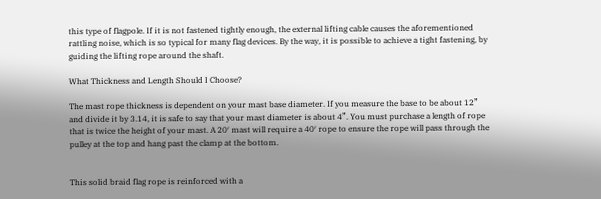this type of flagpole. If it is not fastened tightly enough, the external lifting cable causes the aforementioned rattling noise, which is so typical for many flag devices. By the way, it is possible to achieve a tight fastening, by guiding the lifting rope around the shaft.

What Thickness and Length Should I Choose?

The mast rope thickness is dependent on your mast base diameter. If you measure the base to be about 12” and divide it by 3.14, it is safe to say that your mast diameter is about 4”. You must purchase a length of rope that is twice the height of your mast. A 20′ mast will require a 40′ rope to ensure the rope will pass through the pulley at the top and hang past the clamp at the bottom.


This solid braid flag rope is reinforced with a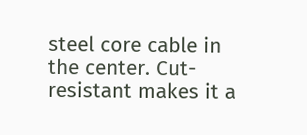steel core cable in the center. Cut-resistant makes it a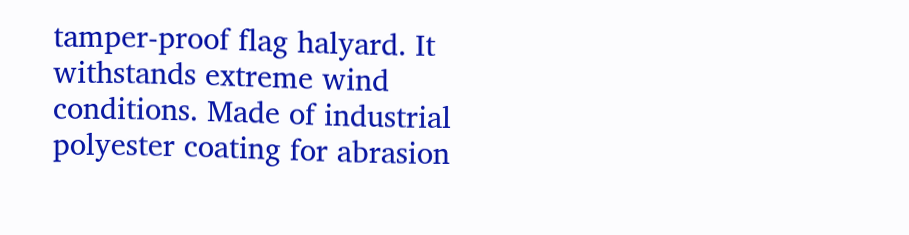tamper-proof flag halyard. It withstands extreme wind conditions. Made of industrial polyester coating for abrasion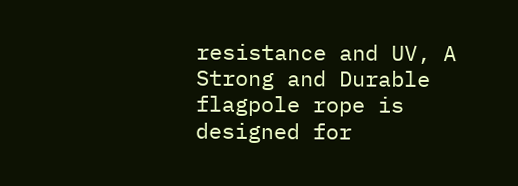resistance and UV, A Strong and Durable flagpole rope is designed for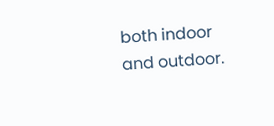both indoor and outdoor.